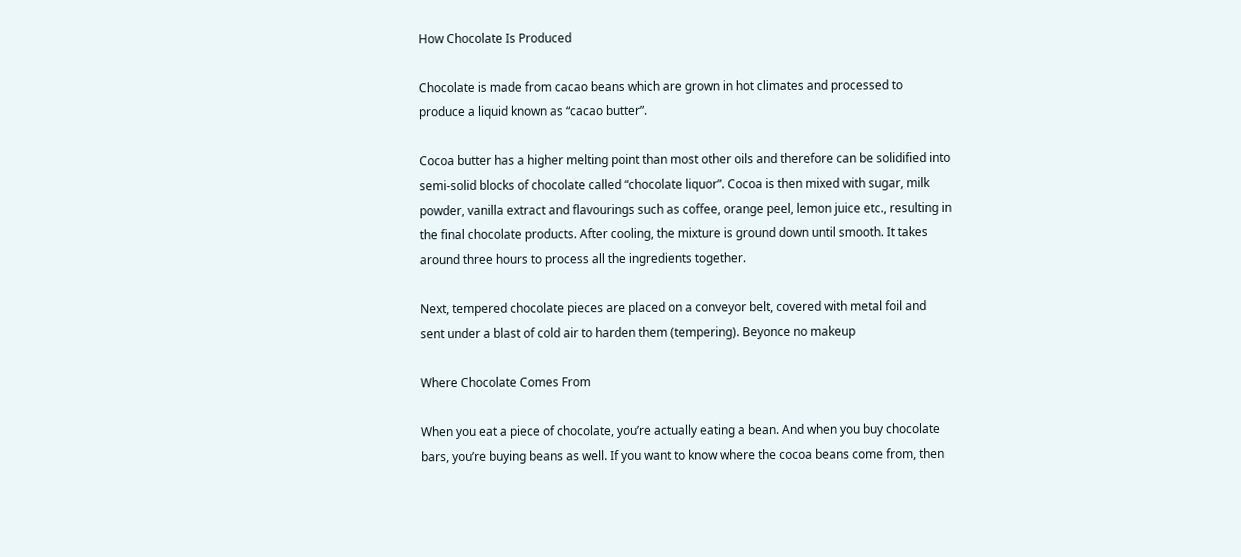How Chocolate Is Produced

Chocolate is made from cacao beans which are grown in hot climates and processed to produce a liquid known as “cacao butter”.

Cocoa butter has a higher melting point than most other oils and therefore can be solidified into semi-solid blocks of chocolate called “chocolate liquor”. Cocoa is then mixed with sugar, milk powder, vanilla extract and flavourings such as coffee, orange peel, lemon juice etc., resulting in the final chocolate products. After cooling, the mixture is ground down until smooth. It takes around three hours to process all the ingredients together.

Next, tempered chocolate pieces are placed on a conveyor belt, covered with metal foil and sent under a blast of cold air to harden them (tempering). Beyonce no makeup

Where Chocolate Comes From

When you eat a piece of chocolate, you’re actually eating a bean. And when you buy chocolate bars, you’re buying beans as well. If you want to know where the cocoa beans come from, then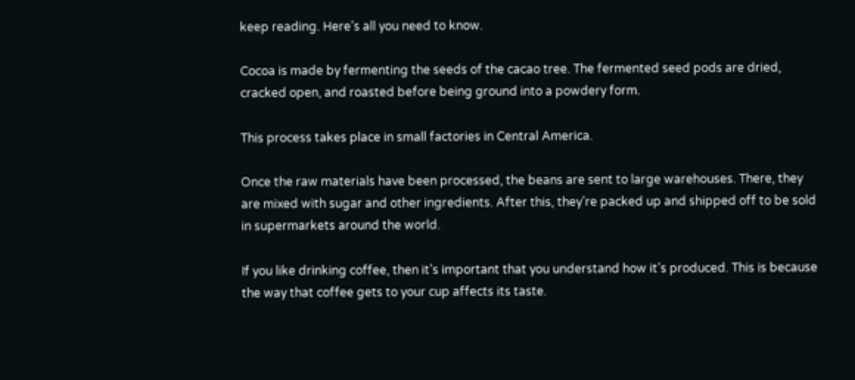keep reading. Here’s all you need to know.

Cocoa is made by fermenting the seeds of the cacao tree. The fermented seed pods are dried, cracked open, and roasted before being ground into a powdery form.

This process takes place in small factories in Central America.

Once the raw materials have been processed, the beans are sent to large warehouses. There, they are mixed with sugar and other ingredients. After this, they’re packed up and shipped off to be sold in supermarkets around the world.

If you like drinking coffee, then it’s important that you understand how it’s produced. This is because the way that coffee gets to your cup affects its taste.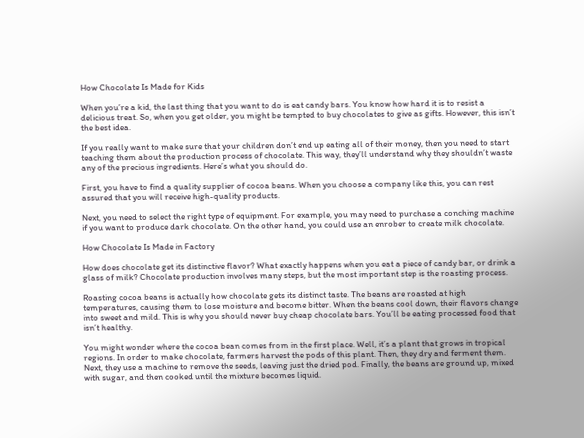How Chocolate Is Made for Kids

When you’re a kid, the last thing that you want to do is eat candy bars. You know how hard it is to resist a delicious treat. So, when you get older, you might be tempted to buy chocolates to give as gifts. However, this isn’t the best idea.

If you really want to make sure that your children don’t end up eating all of their money, then you need to start teaching them about the production process of chocolate. This way, they’ll understand why they shouldn’t waste any of the precious ingredients. Here’s what you should do.

First, you have to find a quality supplier of cocoa beans. When you choose a company like this, you can rest assured that you will receive high-quality products.

Next, you need to select the right type of equipment. For example, you may need to purchase a conching machine if you want to produce dark chocolate. On the other hand, you could use an enrober to create milk chocolate.

How Chocolate Is Made in Factory

How does chocolate get its distinctive flavor? What exactly happens when you eat a piece of candy bar, or drink a glass of milk? Chocolate production involves many steps, but the most important step is the roasting process.

Roasting cocoa beans is actually how chocolate gets its distinct taste. The beans are roasted at high temperatures, causing them to lose moisture and become bitter. When the beans cool down, their flavors change into sweet and mild. This is why you should never buy cheap chocolate bars. You’ll be eating processed food that isn’t healthy.

You might wonder where the cocoa bean comes from in the first place. Well, it’s a plant that grows in tropical regions. In order to make chocolate, farmers harvest the pods of this plant. Then, they dry and ferment them. Next, they use a machine to remove the seeds, leaving just the dried pod. Finally, the beans are ground up, mixed with sugar, and then cooked until the mixture becomes liquid.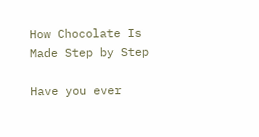How Chocolate Is Made Step by Step

Have you ever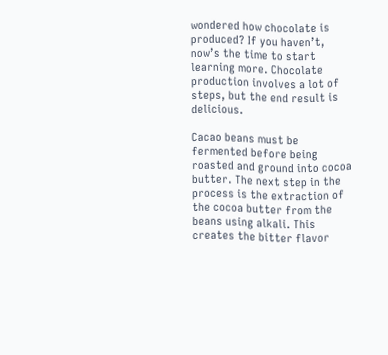wondered how chocolate is produced? If you haven’t, now’s the time to start learning more. Chocolate production involves a lot of steps, but the end result is delicious.

Cacao beans must be fermented before being roasted and ground into cocoa butter. The next step in the process is the extraction of the cocoa butter from the beans using alkali. This creates the bitter flavor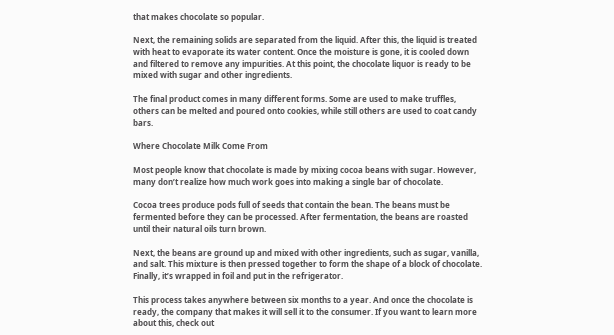that makes chocolate so popular.

Next, the remaining solids are separated from the liquid. After this, the liquid is treated with heat to evaporate its water content. Once the moisture is gone, it is cooled down and filtered to remove any impurities. At this point, the chocolate liquor is ready to be mixed with sugar and other ingredients.

The final product comes in many different forms. Some are used to make truffles, others can be melted and poured onto cookies, while still others are used to coat candy bars.

Where Chocolate Milk Come From

Most people know that chocolate is made by mixing cocoa beans with sugar. However, many don’t realize how much work goes into making a single bar of chocolate.

Cocoa trees produce pods full of seeds that contain the bean. The beans must be fermented before they can be processed. After fermentation, the beans are roasted until their natural oils turn brown.

Next, the beans are ground up and mixed with other ingredients, such as sugar, vanilla, and salt. This mixture is then pressed together to form the shape of a block of chocolate. Finally, it’s wrapped in foil and put in the refrigerator.

This process takes anywhere between six months to a year. And once the chocolate is ready, the company that makes it will sell it to the consumer. If you want to learn more about this, check out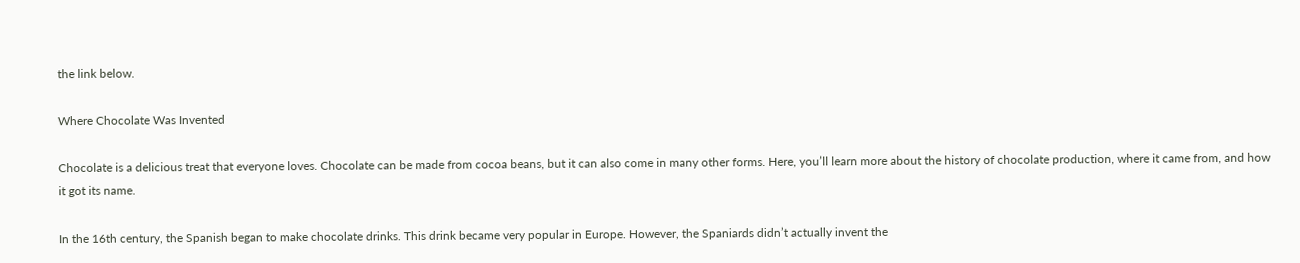the link below.

Where Chocolate Was Invented

Chocolate is a delicious treat that everyone loves. Chocolate can be made from cocoa beans, but it can also come in many other forms. Here, you’ll learn more about the history of chocolate production, where it came from, and how it got its name.

In the 16th century, the Spanish began to make chocolate drinks. This drink became very popular in Europe. However, the Spaniards didn’t actually invent the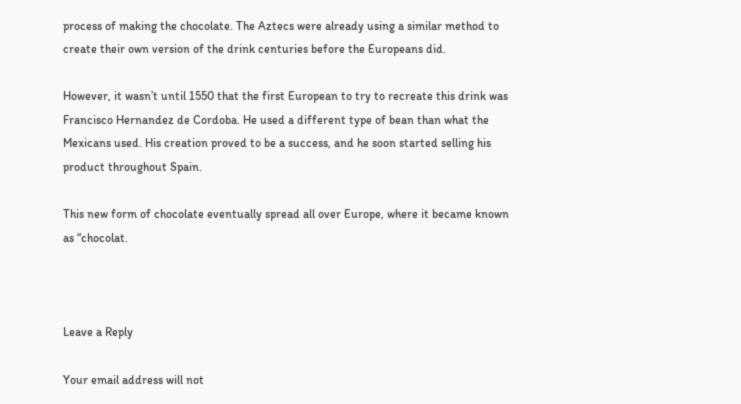process of making the chocolate. The Aztecs were already using a similar method to create their own version of the drink centuries before the Europeans did.

However, it wasn’t until 1550 that the first European to try to recreate this drink was Francisco Hernandez de Cordoba. He used a different type of bean than what the Mexicans used. His creation proved to be a success, and he soon started selling his product throughout Spain.

This new form of chocolate eventually spread all over Europe, where it became known as “chocolat.



Leave a Reply

Your email address will not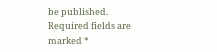be published. Required fields are marked *